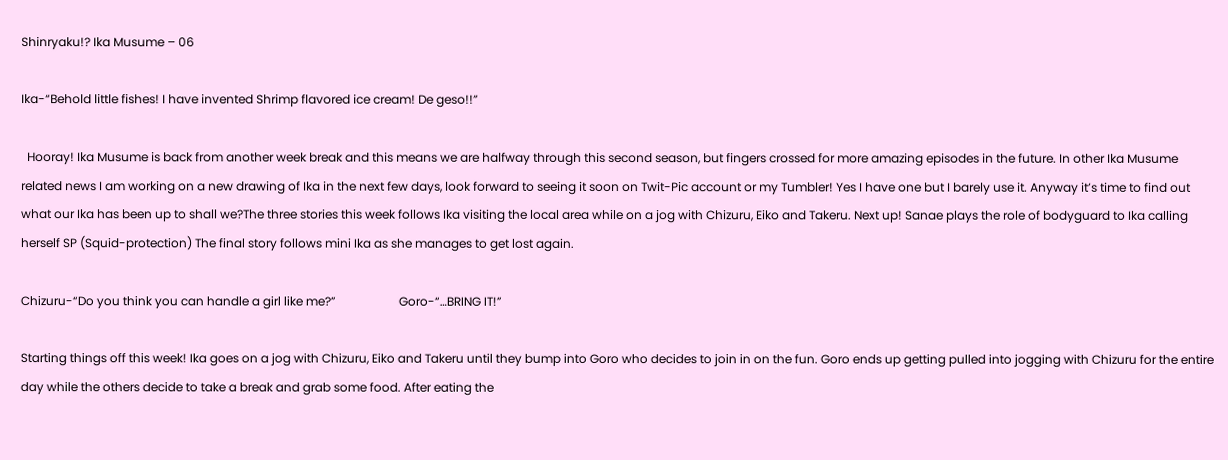Shinryaku!? Ika Musume – 06

Ika-“Behold little fishes! I have invented Shrimp flavored ice cream! De geso!!”

  Hooray! Ika Musume is back from another week break and this means we are halfway through this second season, but fingers crossed for more amazing episodes in the future. In other Ika Musume related news I am working on a new drawing of Ika in the next few days, look forward to seeing it soon on Twit-Pic account or my Tumbler! Yes I have one but I barely use it. Anyway it’s time to find out what our Ika has been up to shall we?The three stories this week follows Ika visiting the local area while on a jog with Chizuru, Eiko and Takeru. Next up! Sanae plays the role of bodyguard to Ika calling herself SP (Squid-protection) The final story follows mini Ika as she manages to get lost again.

Chizuru-“Do you think you can handle a girl like me?”                     Goro-“…BRING IT!”

Starting things off this week! Ika goes on a jog with Chizuru, Eiko and Takeru until they bump into Goro who decides to join in on the fun. Goro ends up getting pulled into jogging with Chizuru for the entire day while the others decide to take a break and grab some food. After eating the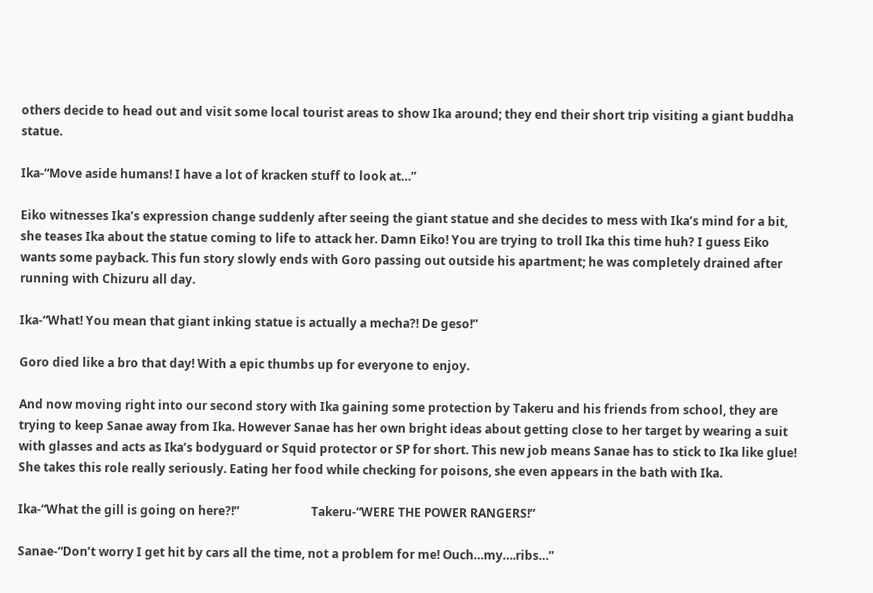others decide to head out and visit some local tourist areas to show Ika around; they end their short trip visiting a giant buddha statue.

Ika-“Move aside humans! I have a lot of kracken stuff to look at…”

Eiko witnesses Ika’s expression change suddenly after seeing the giant statue and she decides to mess with Ika’s mind for a bit, she teases Ika about the statue coming to life to attack her. Damn Eiko! You are trying to troll Ika this time huh? I guess Eiko wants some payback. This fun story slowly ends with Goro passing out outside his apartment; he was completely drained after running with Chizuru all day.

Ika-“What! You mean that giant inking statue is actually a mecha?! De geso!”

Goro died like a bro that day! With a epic thumbs up for everyone to enjoy.

And now moving right into our second story with Ika gaining some protection by Takeru and his friends from school, they are trying to keep Sanae away from Ika. However Sanae has her own bright ideas about getting close to her target by wearing a suit with glasses and acts as Ika’s bodyguard or Squid protector or SP for short. This new job means Sanae has to stick to Ika like glue! She takes this role really seriously. Eating her food while checking for poisons, she even appears in the bath with Ika.

Ika-“What the gill is going on here?!”                        Takeru-“WERE THE POWER RANGERS!”

Sanae-“Don’t worry I get hit by cars all the time, not a problem for me! Ouch…my….ribs…”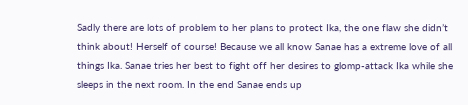Sadly there are lots of problem to her plans to protect Ika, the one flaw she didn’t think about! Herself of course! Because we all know Sanae has a extreme love of all things Ika. Sanae tries her best to fight off her desires to glomp-attack Ika while she sleeps in the next room. In the end Sanae ends up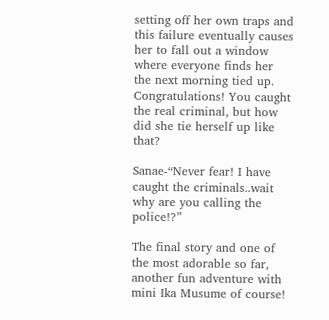setting off her own traps and this failure eventually causes her to fall out a window where everyone finds her the next morning tied up. Congratulations! You caught the real criminal, but how did she tie herself up like that?

Sanae-“Never fear! I have caught the criminals..wait why are you calling the police!?”

The final story and one of the most adorable so far, another fun adventure with mini Ika Musume of course!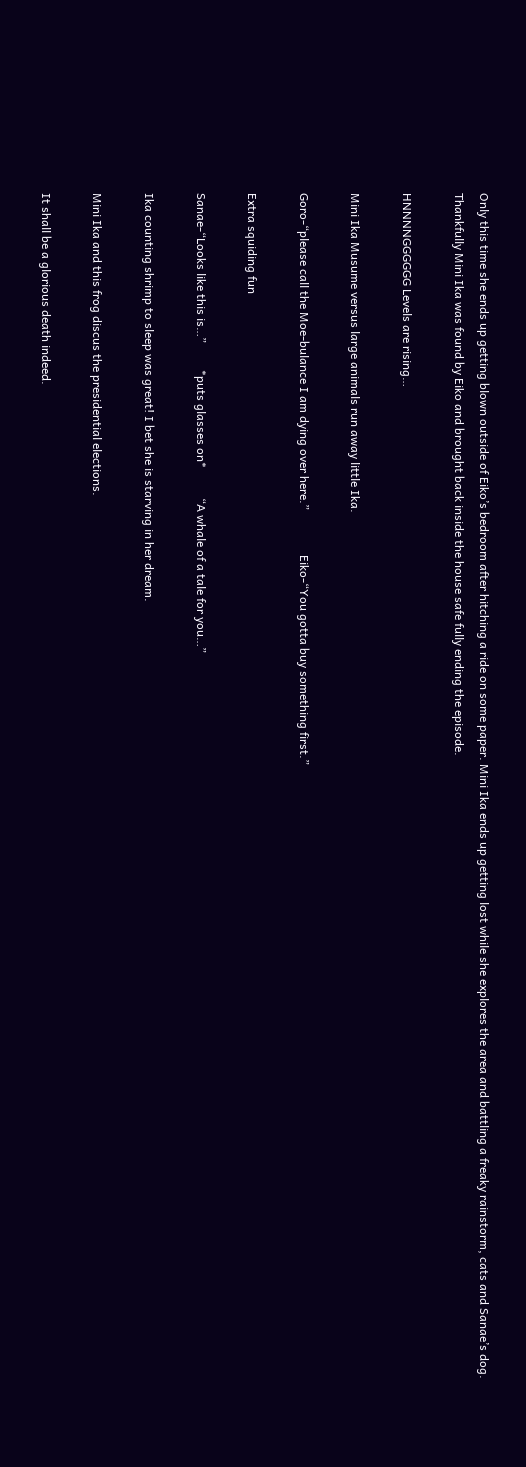Only this time she ends up getting blown outside of Eiko’s bedroom after hitching a ride on some paper. Mini Ika ends up getting lost while she explores the area and battling a freaky rainstorm, cats and Sanae’s dog. Thankfully Mini Ika was found by Eiko and brought back inside the house safe fully ending the episode.

HNNNNGGGGGG Levels are rising…

Mini Ika Musume versus large animals run away little Ika.

Goro-“please call the Moe-bulance I am dying over here.”               Eiko-“You gotta buy something first.”

Extra squiding fun

Sanae-“Looks like this is…”         *puts glasses on*          “A whale of a tale for you…”

Ika counting shrimp to sleep was great! I bet she is starving in her dream.

Mini Ika and this frog discus the presidential elections.

It shall be a glorious death indeed.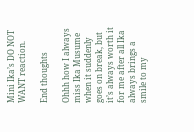Mini Ika’s DO NOT WANT reaction.

End thoughts

Ohhh how I always miss Ika Musume when it suddenly goes on break, but it’s always worth it for me after all Ika always brings a smile to my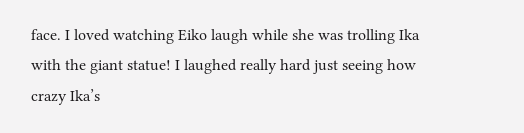face. I loved watching Eiko laugh while she was trolling Ika with the giant statue! I laughed really hard just seeing how crazy Ika’s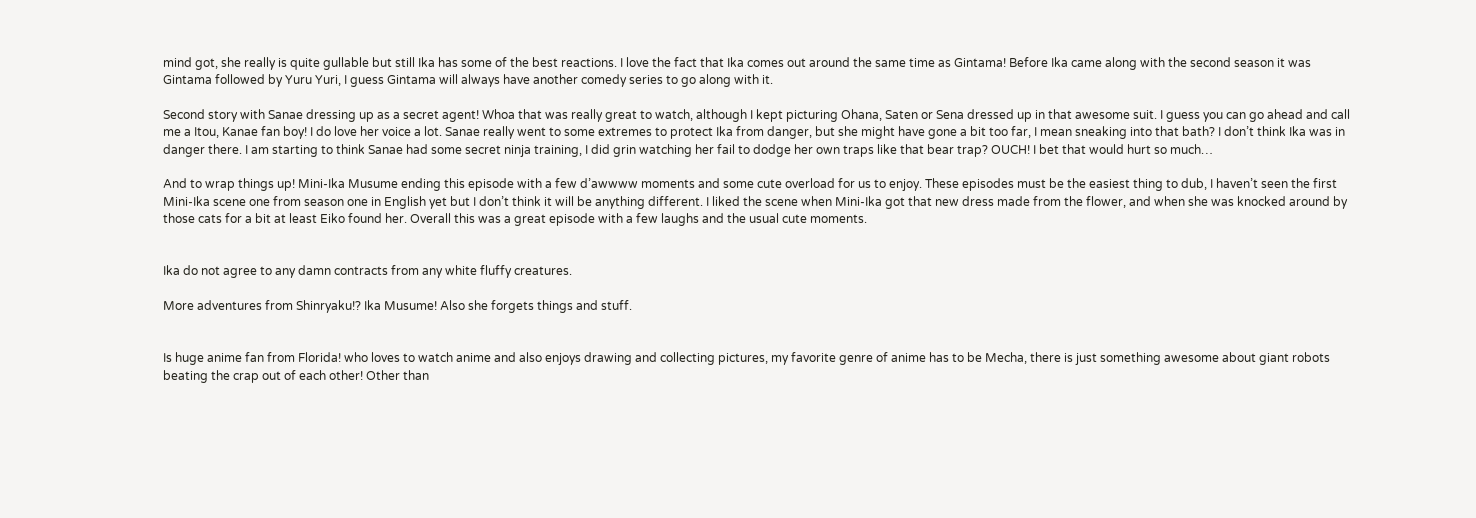mind got, she really is quite gullable but still Ika has some of the best reactions. I love the fact that Ika comes out around the same time as Gintama! Before Ika came along with the second season it was Gintama followed by Yuru Yuri, I guess Gintama will always have another comedy series to go along with it.

Second story with Sanae dressing up as a secret agent! Whoa that was really great to watch, although I kept picturing Ohana, Saten or Sena dressed up in that awesome suit. I guess you can go ahead and call me a Itou, Kanae fan boy! I do love her voice a lot. Sanae really went to some extremes to protect Ika from danger, but she might have gone a bit too far, I mean sneaking into that bath? I don’t think Ika was in danger there. I am starting to think Sanae had some secret ninja training, I did grin watching her fail to dodge her own traps like that bear trap? OUCH! I bet that would hurt so much…

And to wrap things up! Mini-Ika Musume ending this episode with a few d’awwww moments and some cute overload for us to enjoy. These episodes must be the easiest thing to dub, I haven’t seen the first Mini-Ika scene one from season one in English yet but I don’t think it will be anything different. I liked the scene when Mini-Ika got that new dress made from the flower, and when she was knocked around by those cats for a bit at least Eiko found her. Overall this was a great episode with a few laughs and the usual cute moments.


Ika do not agree to any damn contracts from any white fluffy creatures.

More adventures from Shinryaku!? Ika Musume! Also she forgets things and stuff.


Is huge anime fan from Florida! who loves to watch anime and also enjoys drawing and collecting pictures, my favorite genre of anime has to be Mecha, there is just something awesome about giant robots beating the crap out of each other! Other than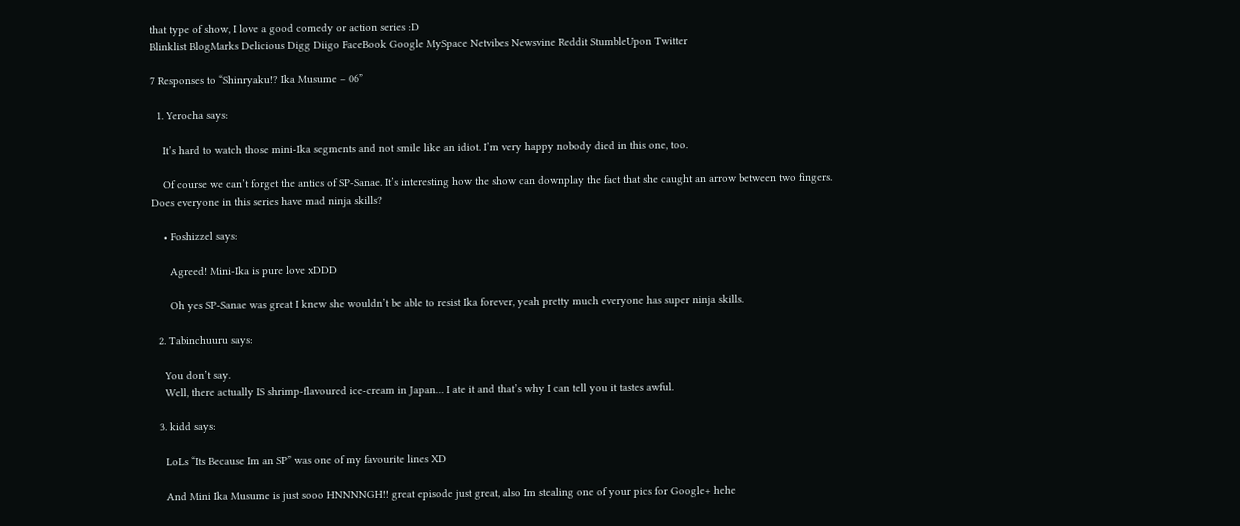that type of show, I love a good comedy or action series :D
Blinklist BlogMarks Delicious Digg Diigo FaceBook Google MySpace Netvibes Newsvine Reddit StumbleUpon Twitter

7 Responses to “Shinryaku!? Ika Musume – 06”

  1. Yerocha says:

    It’s hard to watch those mini-Ika segments and not smile like an idiot. I’m very happy nobody died in this one, too.

    Of course we can’t forget the antics of SP-Sanae. It’s interesting how the show can downplay the fact that she caught an arrow between two fingers. Does everyone in this series have mad ninja skills?

    • Foshizzel says:

      Agreed! Mini-Ika is pure love xDDD

      Oh yes SP-Sanae was great I knew she wouldn’t be able to resist Ika forever, yeah pretty much everyone has super ninja skills.

  2. Tabinchuuru says:

    You don’t say.
    Well, there actually IS shrimp-flavoured ice-cream in Japan… I ate it and that’s why I can tell you it tastes awful.

  3. kidd says:

    LoLs “Its Because Im an SP” was one of my favourite lines XD

    And Mini Ika Musume is just sooo HNNNNGH!! great episode just great, also Im stealing one of your pics for Google+ hehe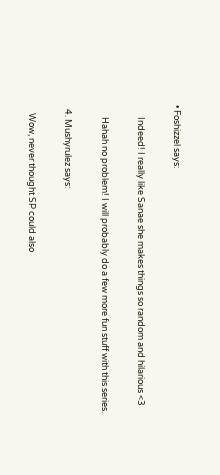• Foshizzel says:

      Indeed! I really like Sanae she makes things so random and hilarious <3

      Hahah no problem! I will probably do a few more fun stuff with this series.

  4. Mushyrulez says:

    Wow, never thought SP could also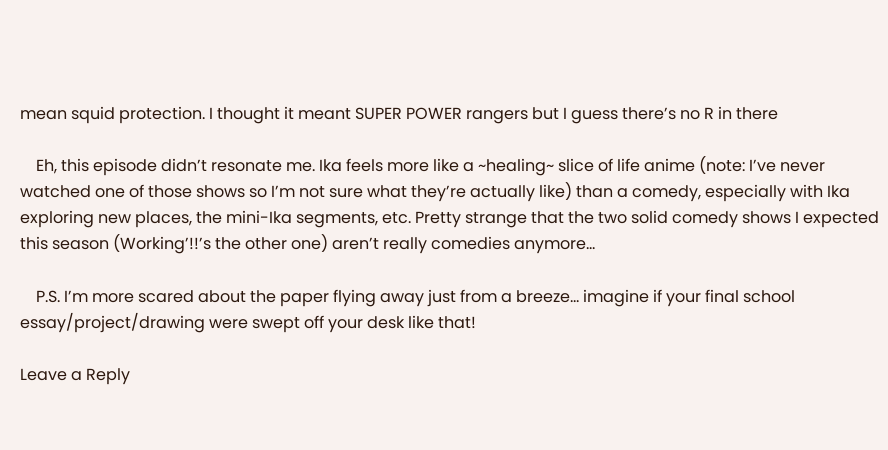mean squid protection. I thought it meant SUPER POWER rangers but I guess there’s no R in there

    Eh, this episode didn’t resonate me. Ika feels more like a ~healing~ slice of life anime (note: I’ve never watched one of those shows so I’m not sure what they’re actually like) than a comedy, especially with Ika exploring new places, the mini-Ika segments, etc. Pretty strange that the two solid comedy shows I expected this season (Working’!!’s the other one) aren’t really comedies anymore…

    P.S. I’m more scared about the paper flying away just from a breeze… imagine if your final school essay/project/drawing were swept off your desk like that!

Leave a Reply